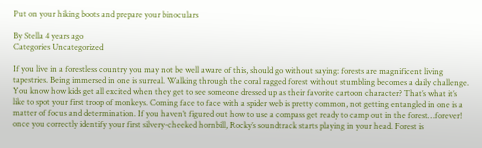Put on your hiking boots and prepare your binoculars

By Stella 4 years ago
Categories Uncategorized

If you live in a forestless country you may not be well aware of this, should go without saying: forests are magnificent living tapestries. Being immersed in one is surreal. Walking through the coral ragged forest without stumbling becomes a daily challenge. You know how kids get all excited when they get to see someone dressed up as their favorite cartoon character? That’s what it’s like to spot your first troop of monkeys. Coming face to face with a spider web is pretty common, not getting entangled in one is a matter of focus and determination. If you haven’t figured out how to use a compass get ready to camp out in the forest…forever! once you correctly identify your first silvery-cheeked hornbill, Rocky’s soundtrack starts playing in your head. Forest is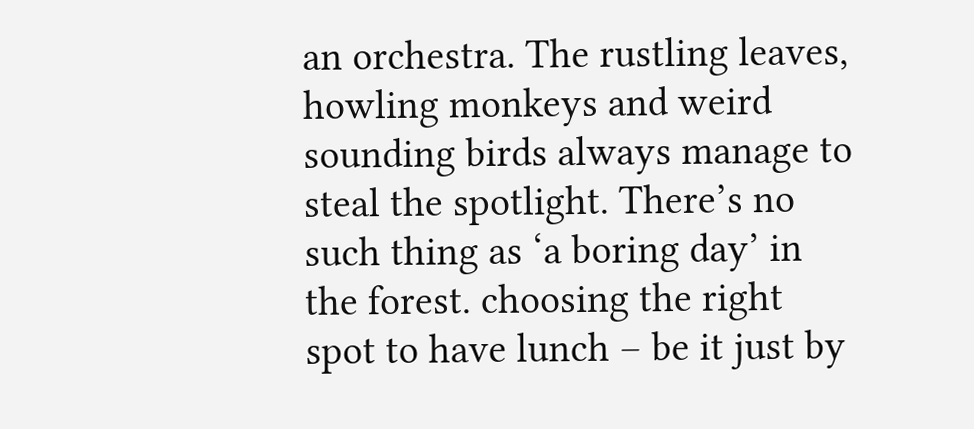an orchestra. The rustling leaves, howling monkeys and weird sounding birds always manage to steal the spotlight. There’s no such thing as ‘a boring day’ in the forest. choosing the right spot to have lunch – be it just by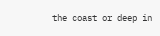the coast or deep in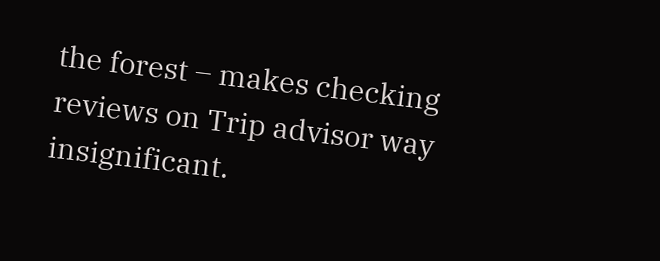the forest – makes checking reviews on Trip advisor way insignificant.